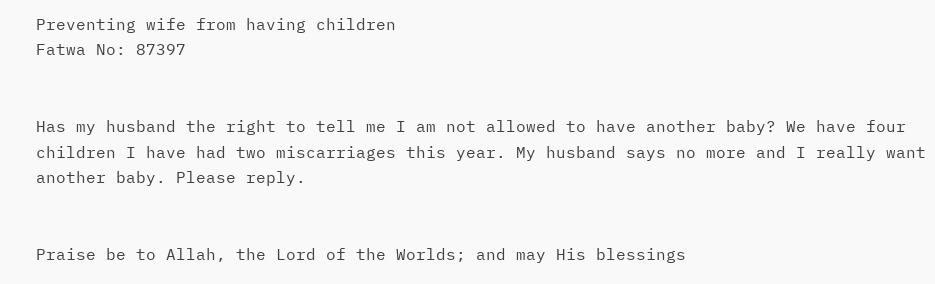Preventing wife from having children
Fatwa No: 87397


Has my husband the right to tell me I am not allowed to have another baby? We have four children I have had two miscarriages this year. My husband says no more and I really want another baby. Please reply.


Praise be to Allah, the Lord of the Worlds; and may His blessings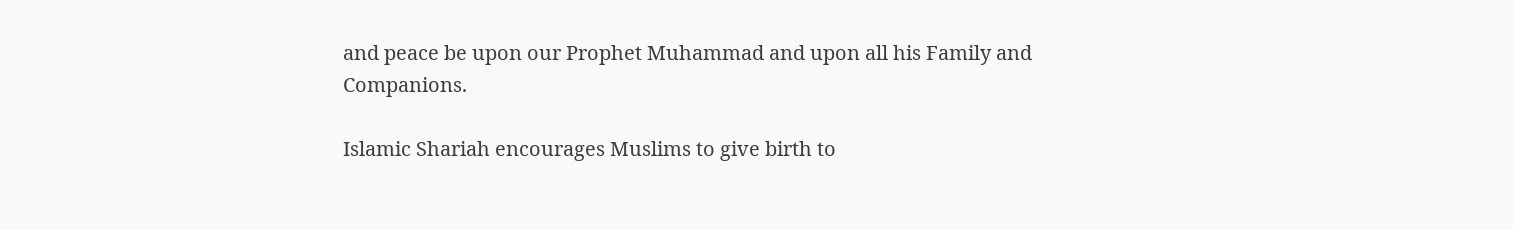and peace be upon our Prophet Muhammad and upon all his Family and Companions.

Islamic Shariah encourages Muslims to give birth to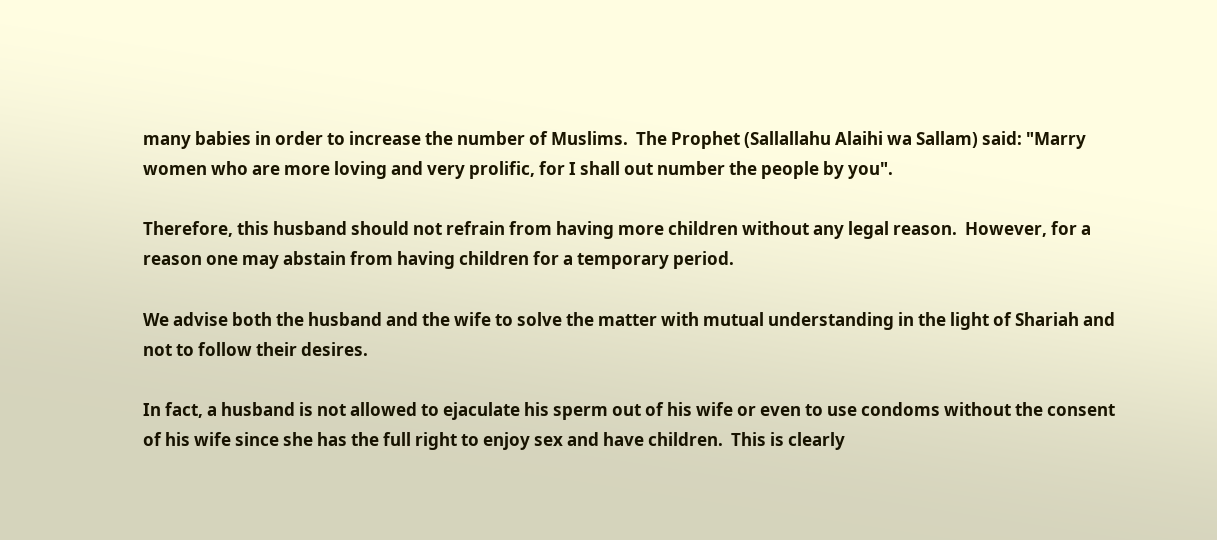many babies in order to increase the number of Muslims.  The Prophet (Sallallahu Alaihi wa Sallam) said: "Marry women who are more loving and very prolific, for I shall out number the people by you".

Therefore, this husband should not refrain from having more children without any legal reason.  However, for a reason one may abstain from having children for a temporary period.

We advise both the husband and the wife to solve the matter with mutual understanding in the light of Shariah and not to follow their desires.

In fact, a husband is not allowed to ejaculate his sperm out of his wife or even to use condoms without the consent of his wife since she has the full right to enjoy sex and have children.  This is clearly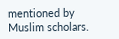mentioned by Muslim scholars.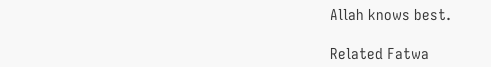Allah knows best.

Related Fatwa